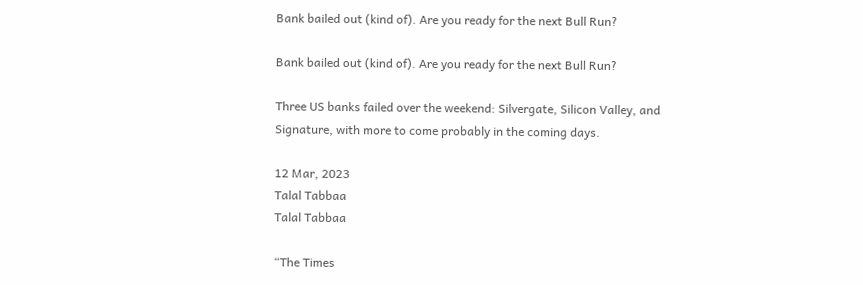Bank bailed out (kind of). Are you ready for the next Bull Run?

Bank bailed out (kind of). Are you ready for the next Bull Run?

Three US banks failed over the weekend: Silvergate, Silicon Valley, and Signature, with more to come probably in the coming days.

12 Mar, 2023
Talal Tabbaa
Talal Tabbaa

“The Times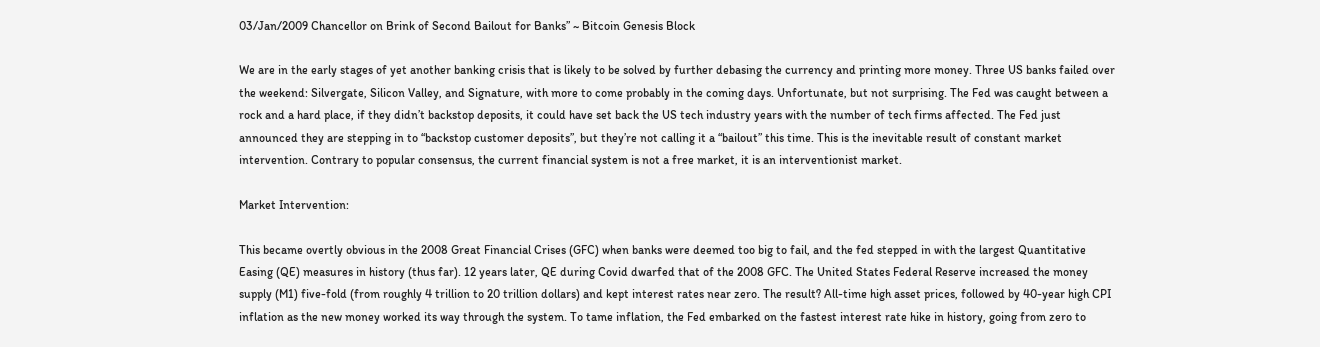03/Jan/2009 Chancellor on Brink of Second Bailout for Banks” ~ Bitcoin Genesis Block

We are in the early stages of yet another banking crisis that is likely to be solved by further debasing the currency and printing more money. Three US banks failed over the weekend: Silvergate, Silicon Valley, and Signature, with more to come probably in the coming days. Unfortunate, but not surprising. The Fed was caught between a rock and a hard place, if they didn’t backstop deposits, it could have set back the US tech industry years with the number of tech firms affected. The Fed just announced they are stepping in to “backstop customer deposits”, but they’re not calling it a “bailout” this time. This is the inevitable result of constant market intervention. Contrary to popular consensus, the current financial system is not a free market, it is an interventionist market.

Market Intervention:

This became overtly obvious in the 2008 Great Financial Crises (GFC) when banks were deemed too big to fail, and the fed stepped in with the largest Quantitative Easing (QE) measures in history (thus far). 12 years later, QE during Covid dwarfed that of the 2008 GFC. The United States Federal Reserve increased the money supply (M1) five-fold (from roughly 4 trillion to 20 trillion dollars) and kept interest rates near zero. The result? All-time high asset prices, followed by 40-year high CPI inflation as the new money worked its way through the system. To tame inflation, the Fed embarked on the fastest interest rate hike in history, going from zero to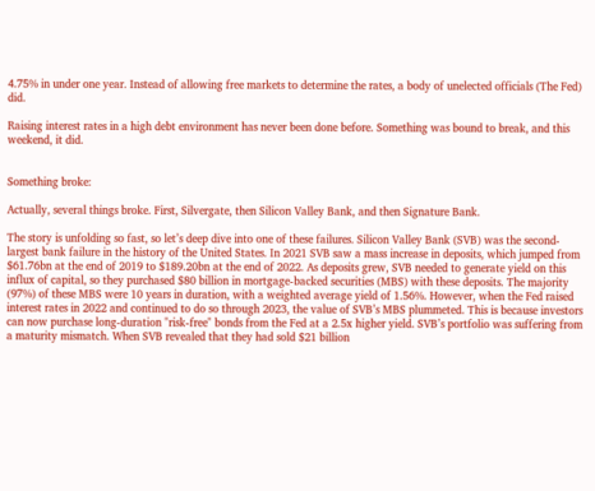4.75% in under one year. Instead of allowing free markets to determine the rates, a body of unelected officials (The Fed) did.

Raising interest rates in a high debt environment has never been done before. Something was bound to break, and this weekend, it did.


Something broke:

Actually, several things broke. First, Silvergate, then Silicon Valley Bank, and then Signature Bank.

The story is unfolding so fast, so let’s deep dive into one of these failures. Silicon Valley Bank (SVB) was the second-largest bank failure in the history of the United States. In 2021 SVB saw a mass increase in deposits, which jumped from $61.76bn at the end of 2019 to $189.20bn at the end of 2022. As deposits grew, SVB needed to generate yield on this influx of capital, so they purchased $80 billion in mortgage-backed securities (MBS) with these deposits. The majority (97%) of these MBS were 10 years in duration, with a weighted average yield of 1.56%. However, when the Fed raised interest rates in 2022 and continued to do so through 2023, the value of SVB’s MBS plummeted. This is because investors can now purchase long-duration "risk-free" bonds from the Fed at a 2.5x higher yield. SVB’s portfolio was suffering from a maturity mismatch. When SVB revealed that they had sold $21 billion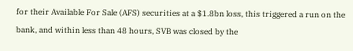for their Available For Sale (AFS) securities at a $1.8bn loss, this triggered a run on the bank, and within less than 48 hours, SVB was closed by the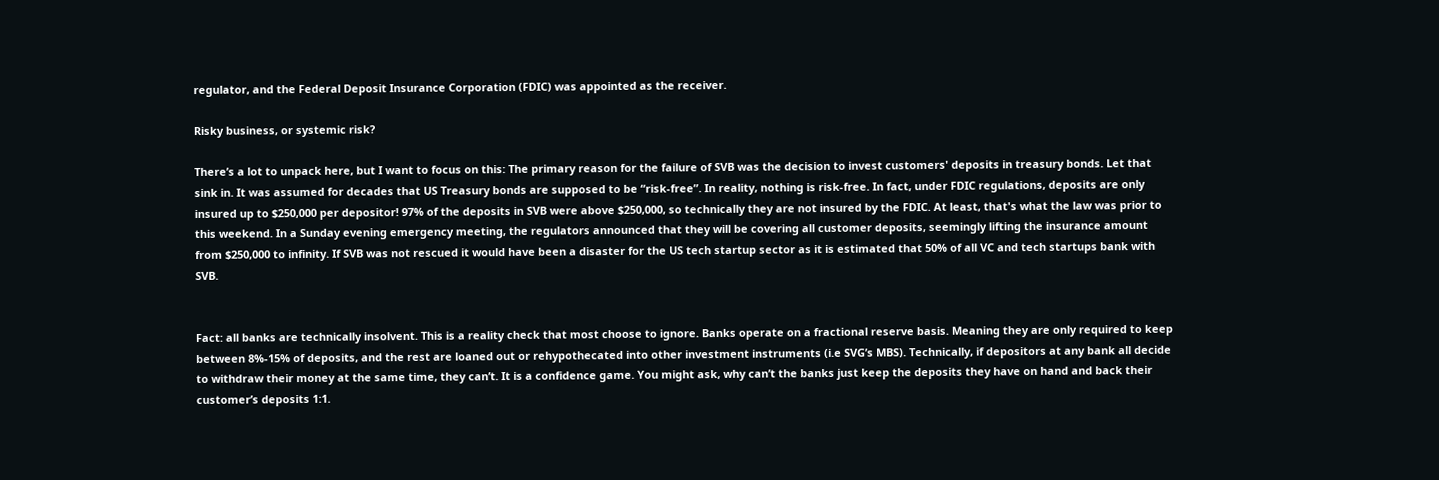regulator, and the Federal Deposit Insurance Corporation (FDIC) was appointed as the receiver.

Risky business, or systemic risk?

There’s a lot to unpack here, but I want to focus on this: The primary reason for the failure of SVB was the decision to invest customers' deposits in treasury bonds. Let that sink in. It was assumed for decades that US Treasury bonds are supposed to be “risk-free”. In reality, nothing is risk-free. In fact, under FDIC regulations, deposits are only insured up to $250,000 per depositor! 97% of the deposits in SVB were above $250,000, so technically they are not insured by the FDIC. At least, that's what the law was prior to this weekend. In a Sunday evening emergency meeting, the regulators announced that they will be covering all customer deposits, seemingly lifting the insurance amount from $250,000 to infinity. If SVB was not rescued it would have been a disaster for the US tech startup sector as it is estimated that 50% of all VC and tech startups bank with SVB.


Fact: all banks are technically insolvent. This is a reality check that most choose to ignore. Banks operate on a fractional reserve basis. Meaning they are only required to keep between 8%-15% of deposits, and the rest are loaned out or rehypothecated into other investment instruments (i.e SVG’s MBS). Technically, if depositors at any bank all decide to withdraw their money at the same time, they can’t. It is a confidence game. You might ask, why can’t the banks just keep the deposits they have on hand and back their customer’s deposits 1:1.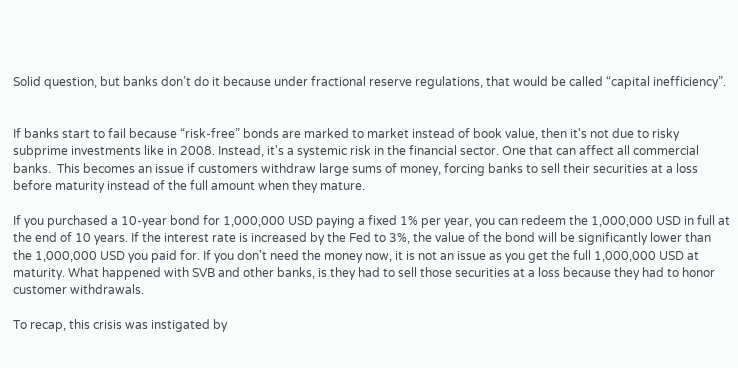Solid question, but banks don’t do it because under fractional reserve regulations, that would be called “capital inefficiency”.


If banks start to fail because “risk-free” bonds are marked to market instead of book value, then it's not due to risky subprime investments like in 2008. Instead, it's a systemic risk in the financial sector. One that can affect all commercial banks.  This becomes an issue if customers withdraw large sums of money, forcing banks to sell their securities at a loss before maturity instead of the full amount when they mature.

If you purchased a 10-year bond for 1,000,000 USD paying a fixed 1% per year, you can redeem the 1,000,000 USD in full at the end of 10 years. If the interest rate is increased by the Fed to 3%, the value of the bond will be significantly lower than the 1,000,000 USD you paid for. If you don't need the money now, it is not an issue as you get the full 1,000,000 USD at maturity. What happened with SVB and other banks, is they had to sell those securities at a loss because they had to honor customer withdrawals.

To recap, this crisis was instigated by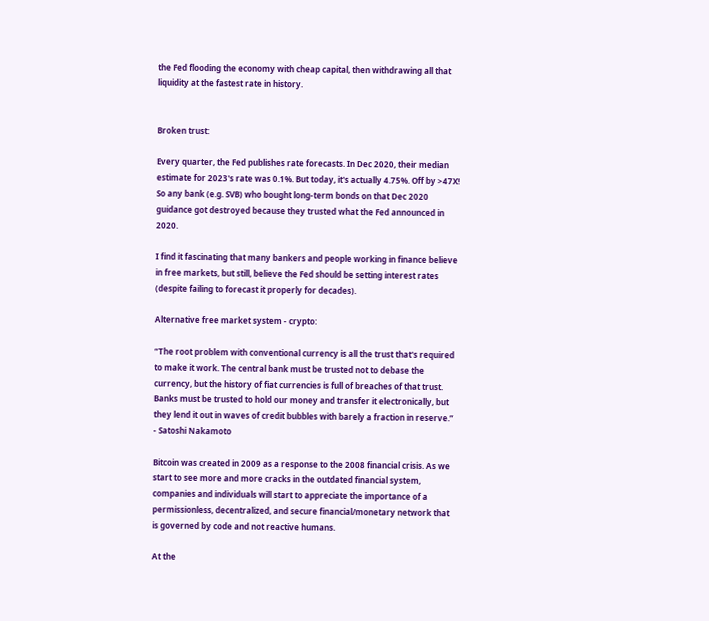the Fed flooding the economy with cheap capital, then withdrawing all that liquidity at the fastest rate in history.


Broken trust:

Every quarter, the Fed publishes rate forecasts. In Dec 2020, their median estimate for 2023's rate was 0.1%. But today, it's actually 4.75%. Off by >47X! So any bank (e.g. SVB) who bought long-term bonds on that Dec 2020 guidance got destroyed because they trusted what the Fed announced in 2020.

I find it fascinating that many bankers and people working in finance believe in free markets, but still, believe the Fed should be setting interest rates (despite failing to forecast it properly for decades).

Alternative free market system - crypto:

“The root problem with conventional currency is all the trust that's required to make it work. The central bank must be trusted not to debase the currency, but the history of fiat currencies is full of breaches of that trust. Banks must be trusted to hold our money and transfer it electronically, but they lend it out in waves of credit bubbles with barely a fraction in reserve.” - Satoshi Nakamoto

Bitcoin was created in 2009 as a response to the 2008 financial crisis. As we start to see more and more cracks in the outdated financial system, companies and individuals will start to appreciate the importance of a permissionless, decentralized, and secure financial/monetary network that is governed by code and not reactive humans.

At the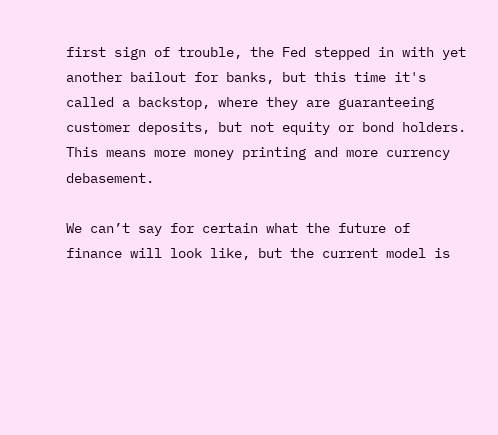first sign of trouble, the Fed stepped in with yet another bailout for banks, but this time it's called a backstop, where they are guaranteeing customer deposits, but not equity or bond holders. This means more money printing and more currency debasement.

We can’t say for certain what the future of finance will look like, but the current model is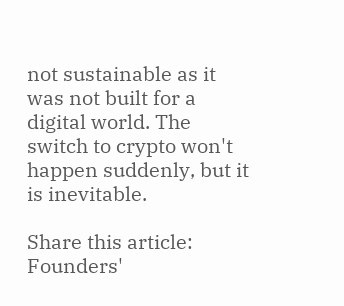not sustainable as it was not built for a digital world. The switch to crypto won't happen suddenly, but it is inevitable.

Share this article:
Founders'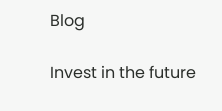Blog

Invest in the future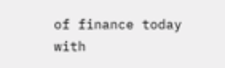of finance today with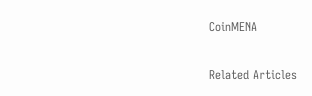CoinMENA

Related Articles